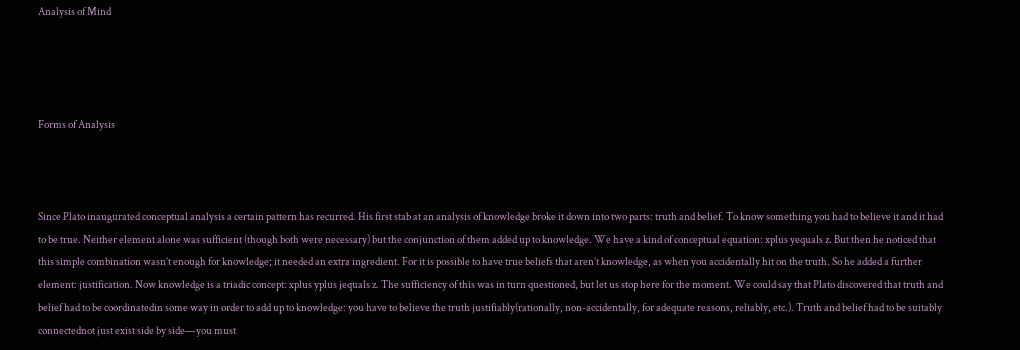Analysis of Mind




Forms of Analysis



Since Plato inaugurated conceptual analysis a certain pattern has recurred. His first stab at an analysis of knowledge broke it down into two parts: truth and belief. To know something you had to believe it and it had to be true. Neither element alone was sufficient (though both were necessary) but the conjunction of them added up to knowledge. We have a kind of conceptual equation: xplus yequals z. But then he noticed that this simple combination wasn’t enough for knowledge; it needed an extra ingredient. For it is possible to have true beliefs that aren’t knowledge, as when you accidentally hit on the truth. So he added a further element: justification. Now knowledge is a triadic concept: xplus yplus jequals z. The sufficiency of this was in turn questioned, but let us stop here for the moment. We could say that Plato discovered that truth and belief had to be coordinatedin some way in order to add up to knowledge: you have to believe the truth justifiably(rationally, non-accidentally, for adequate reasons, reliably, etc.). Truth and belief had to be suitably connectednot just exist side by side—you must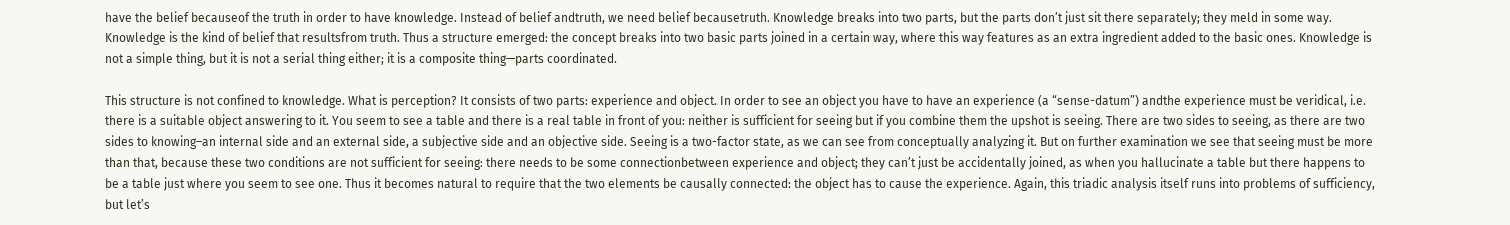have the belief becauseof the truth in order to have knowledge. Instead of belief andtruth, we need belief becausetruth. Knowledge breaks into two parts, but the parts don’t just sit there separately; they meld in some way. Knowledge is the kind of belief that resultsfrom truth. Thus a structure emerged: the concept breaks into two basic parts joined in a certain way, where this way features as an extra ingredient added to the basic ones. Knowledge is not a simple thing, but it is not a serial thing either; it is a composite thing—parts coordinated.

This structure is not confined to knowledge. What is perception? It consists of two parts: experience and object. In order to see an object you have to have an experience (a “sense-datum”) andthe experience must be veridical, i.e. there is a suitable object answering to it. You seem to see a table and there is a real table in front of you: neither is sufficient for seeing but if you combine them the upshot is seeing. There are two sides to seeing, as there are two sides to knowing–an internal side and an external side, a subjective side and an objective side. Seeing is a two-factor state, as we can see from conceptually analyzing it. But on further examination we see that seeing must be more than that, because these two conditions are not sufficient for seeing: there needs to be some connectionbetween experience and object; they can’t just be accidentally joined, as when you hallucinate a table but there happens to be a table just where you seem to see one. Thus it becomes natural to require that the two elements be causally connected: the object has to cause the experience. Again, this triadic analysis itself runs into problems of sufficiency, but let’s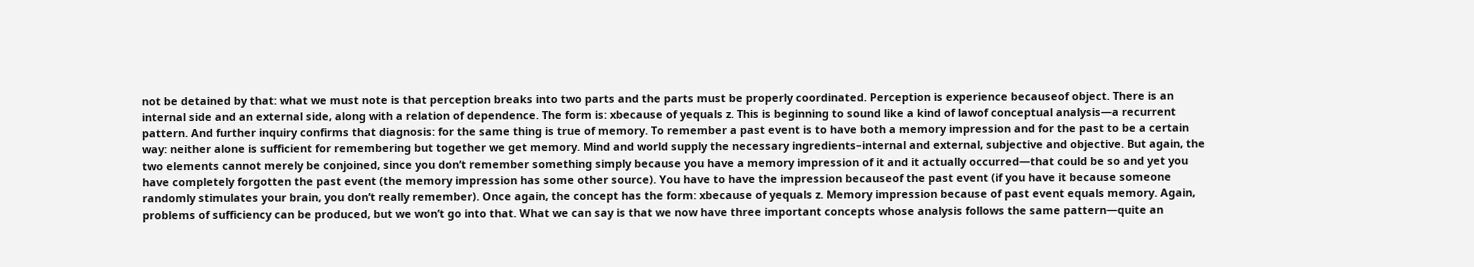not be detained by that: what we must note is that perception breaks into two parts and the parts must be properly coordinated. Perception is experience becauseof object. There is an internal side and an external side, along with a relation of dependence. The form is: xbecause of yequals z. This is beginning to sound like a kind of lawof conceptual analysis—a recurrent pattern. And further inquiry confirms that diagnosis: for the same thing is true of memory. To remember a past event is to have both a memory impression and for the past to be a certain way: neither alone is sufficient for remembering but together we get memory. Mind and world supply the necessary ingredients–internal and external, subjective and objective. But again, the two elements cannot merely be conjoined, since you don’t remember something simply because you have a memory impression of it and it actually occurred—that could be so and yet you have completely forgotten the past event (the memory impression has some other source). You have to have the impression becauseof the past event (if you have it because someone randomly stimulates your brain, you don’t really remember). Once again, the concept has the form: xbecause of yequals z. Memory impression because of past event equals memory. Again, problems of sufficiency can be produced, but we won’t go into that. What we can say is that we now have three important concepts whose analysis follows the same pattern—quite an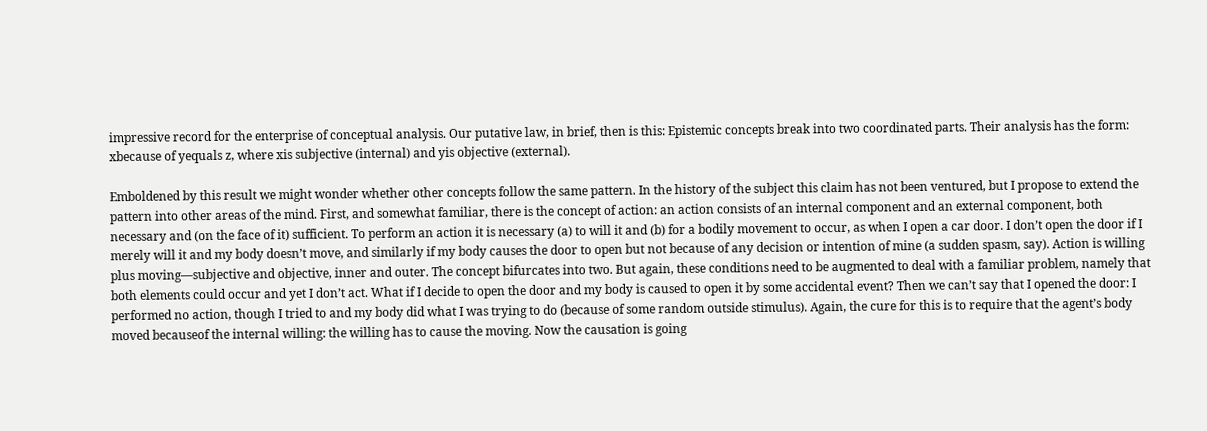impressive record for the enterprise of conceptual analysis. Our putative law, in brief, then is this: Epistemic concepts break into two coordinated parts. Their analysis has the form: xbecause of yequals z, where xis subjective (internal) and yis objective (external).

Emboldened by this result we might wonder whether other concepts follow the same pattern. In the history of the subject this claim has not been ventured, but I propose to extend the pattern into other areas of the mind. First, and somewhat familiar, there is the concept of action: an action consists of an internal component and an external component, both necessary and (on the face of it) sufficient. To perform an action it is necessary (a) to will it and (b) for a bodily movement to occur, as when I open a car door. I don’t open the door if I merely will it and my body doesn’t move, and similarly if my body causes the door to open but not because of any decision or intention of mine (a sudden spasm, say). Action is willing plus moving—subjective and objective, inner and outer. The concept bifurcates into two. But again, these conditions need to be augmented to deal with a familiar problem, namely that both elements could occur and yet I don’t act. What if I decide to open the door and my body is caused to open it by some accidental event? Then we can’t say that I opened the door: I performed no action, though I tried to and my body did what I was trying to do (because of some random outside stimulus). Again, the cure for this is to require that the agent’s body moved becauseof the internal willing: the willing has to cause the moving. Now the causation is going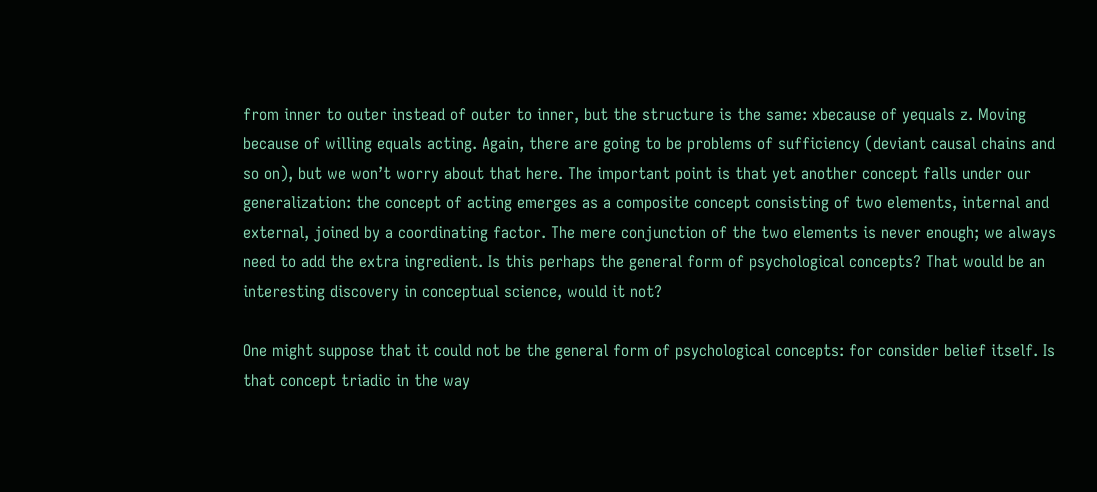from inner to outer instead of outer to inner, but the structure is the same: xbecause of yequals z. Moving because of willing equals acting. Again, there are going to be problems of sufficiency (deviant causal chains and so on), but we won’t worry about that here. The important point is that yet another concept falls under our generalization: the concept of acting emerges as a composite concept consisting of two elements, internal and external, joined by a coordinating factor. The mere conjunction of the two elements is never enough; we always need to add the extra ingredient. Is this perhaps the general form of psychological concepts? That would be an interesting discovery in conceptual science, would it not?

One might suppose that it could not be the general form of psychological concepts: for consider belief itself. Is that concept triadic in the way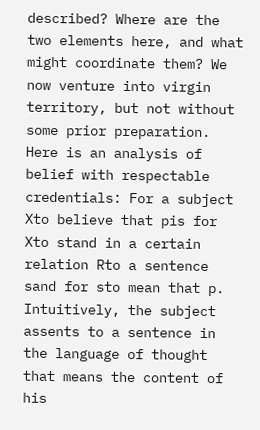described? Where are the two elements here, and what might coordinate them? We now venture into virgin territory, but not without some prior preparation. Here is an analysis of belief with respectable credentials: For a subject Xto believe that pis for Xto stand in a certain relation Rto a sentence sand for sto mean that p. Intuitively, the subject assents to a sentence in the language of thought that means the content of his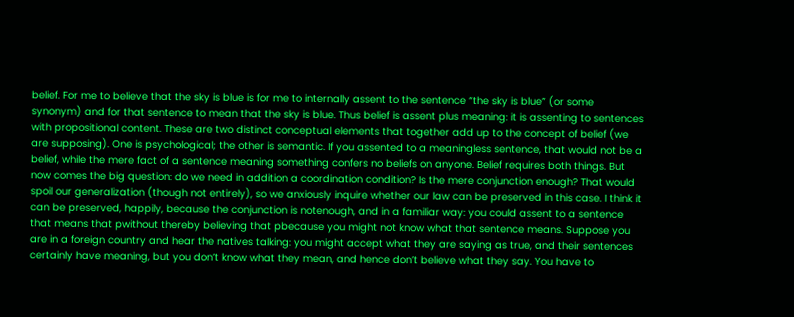belief. For me to believe that the sky is blue is for me to internally assent to the sentence “the sky is blue” (or some synonym) and for that sentence to mean that the sky is blue. Thus belief is assent plus meaning: it is assenting to sentences with propositional content. These are two distinct conceptual elements that together add up to the concept of belief (we are supposing). One is psychological; the other is semantic. If you assented to a meaningless sentence, that would not be a belief, while the mere fact of a sentence meaning something confers no beliefs on anyone. Belief requires both things. But now comes the big question: do we need in addition a coordination condition? Is the mere conjunction enough? That would spoil our generalization (though not entirely), so we anxiously inquire whether our law can be preserved in this case. I think it can be preserved, happily, because the conjunction is notenough, and in a familiar way: you could assent to a sentence that means that pwithout thereby believing that pbecause you might not know what that sentence means. Suppose you are in a foreign country and hear the natives talking: you might accept what they are saying as true, and their sentences certainly have meaning, but you don’t know what they mean, and hence don’t believe what they say. You have to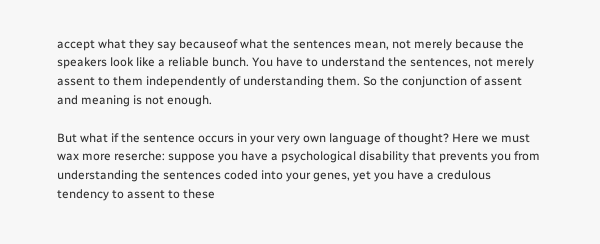accept what they say becauseof what the sentences mean, not merely because the speakers look like a reliable bunch. You have to understand the sentences, not merely assent to them independently of understanding them. So the conjunction of assent and meaning is not enough.

But what if the sentence occurs in your very own language of thought? Here we must wax more reserche: suppose you have a psychological disability that prevents you from understanding the sentences coded into your genes, yet you have a credulous tendency to assent to these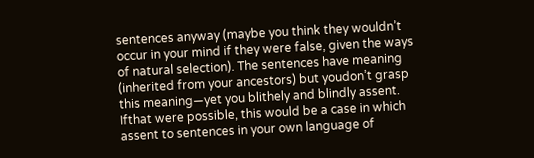sentences anyway (maybe you think they wouldn’t occur in your mind if they were false, given the ways of natural selection). The sentences have meaning (inherited from your ancestors) but youdon’t grasp this meaning—yet you blithely and blindly assent. Ifthat were possible, this would be a case in which assent to sentences in your own language of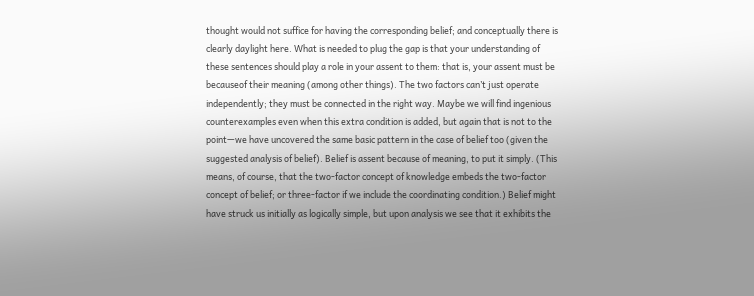thought would not suffice for having the corresponding belief; and conceptually there is clearly daylight here. What is needed to plug the gap is that your understanding of these sentences should play a role in your assent to them: that is, your assent must be becauseof their meaning (among other things). The two factors can’t just operate independently; they must be connected in the right way. Maybe we will find ingenious counterexamples even when this extra condition is added, but again that is not to the point—we have uncovered the same basic pattern in the case of belief too (given the suggested analysis of belief). Belief is assent because of meaning, to put it simply. (This means, of course, that the two-factor concept of knowledge embeds the two-factor concept of belief; or three-factor if we include the coordinating condition.) Belief might have struck us initially as logically simple, but upon analysis we see that it exhibits the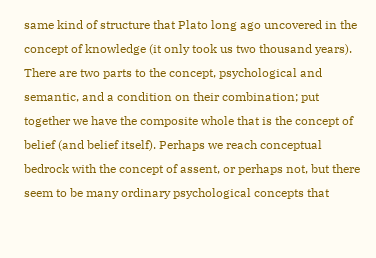same kind of structure that Plato long ago uncovered in the concept of knowledge (it only took us two thousand years). There are two parts to the concept, psychological and semantic, and a condition on their combination; put together we have the composite whole that is the concept of belief (and belief itself). Perhaps we reach conceptual bedrock with the concept of assent, or perhaps not, but there seem to be many ordinary psychological concepts that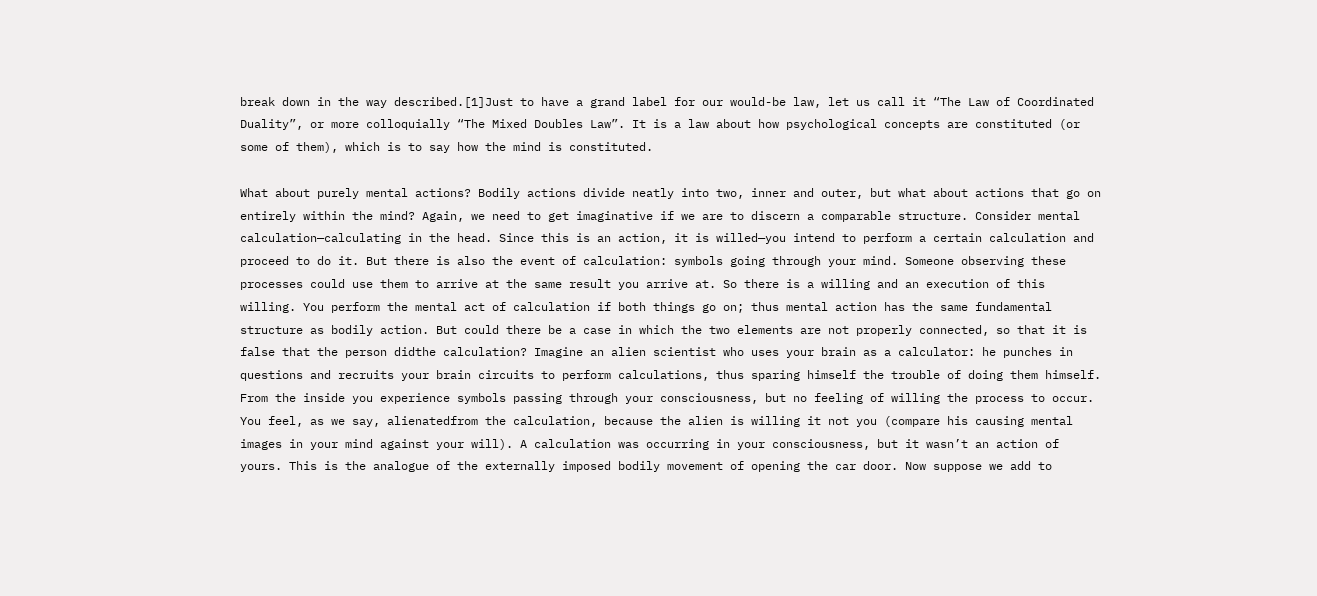break down in the way described.[1]Just to have a grand label for our would-be law, let us call it “The Law of Coordinated Duality”, or more colloquially “The Mixed Doubles Law”. It is a law about how psychological concepts are constituted (or some of them), which is to say how the mind is constituted.

What about purely mental actions? Bodily actions divide neatly into two, inner and outer, but what about actions that go on entirely within the mind? Again, we need to get imaginative if we are to discern a comparable structure. Consider mental calculation—calculating in the head. Since this is an action, it is willed—you intend to perform a certain calculation and proceed to do it. But there is also the event of calculation: symbols going through your mind. Someone observing these processes could use them to arrive at the same result you arrive at. So there is a willing and an execution of this willing. You perform the mental act of calculation if both things go on; thus mental action has the same fundamental structure as bodily action. But could there be a case in which the two elements are not properly connected, so that it is false that the person didthe calculation? Imagine an alien scientist who uses your brain as a calculator: he punches in questions and recruits your brain circuits to perform calculations, thus sparing himself the trouble of doing them himself. From the inside you experience symbols passing through your consciousness, but no feeling of willing the process to occur. You feel, as we say, alienatedfrom the calculation, because the alien is willing it not you (compare his causing mental images in your mind against your will). A calculation was occurring in your consciousness, but it wasn’t an action of yours. This is the analogue of the externally imposed bodily movement of opening the car door. Now suppose we add to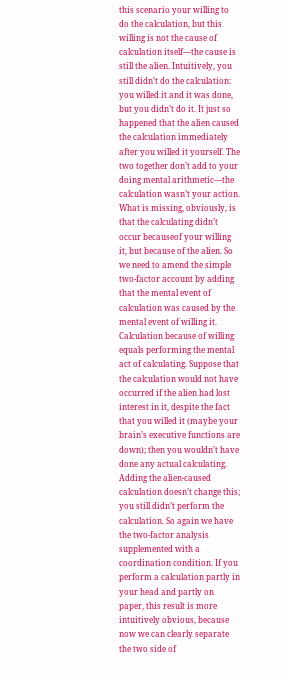this scenario your willing to do the calculation, but this willing is not the cause of calculation itself—the cause is still the alien. Intuitively, you still didn’t do the calculation: you willed it and it was done, but you didn’t do it. It just so happened that the alien caused the calculation immediately after you willed it yourself. The two together don’t add to your doing mental arithmetic—the calculation wasn’t your action. What is missing, obviously, is that the calculating didn’t occur becauseof your willing it, but because of the alien. So we need to amend the simple two-factor account by adding that the mental event of calculation was caused by the mental event of willing it. Calculation because of willing equals performing the mental act of calculating. Suppose that the calculation would not have occurred if the alien had lost interest in it, despite the fact that you willed it (maybe your brain’s executive functions are down); then you wouldn’t have done any actual calculating. Adding the alien-caused calculation doesn’t change this; you still didn’t perform the calculation. So again we have the two-factor analysis supplemented with a coordination condition. If you perform a calculation partly in your head and partly on paper, this result is more intuitively obvious, because now we can clearly separate the two side of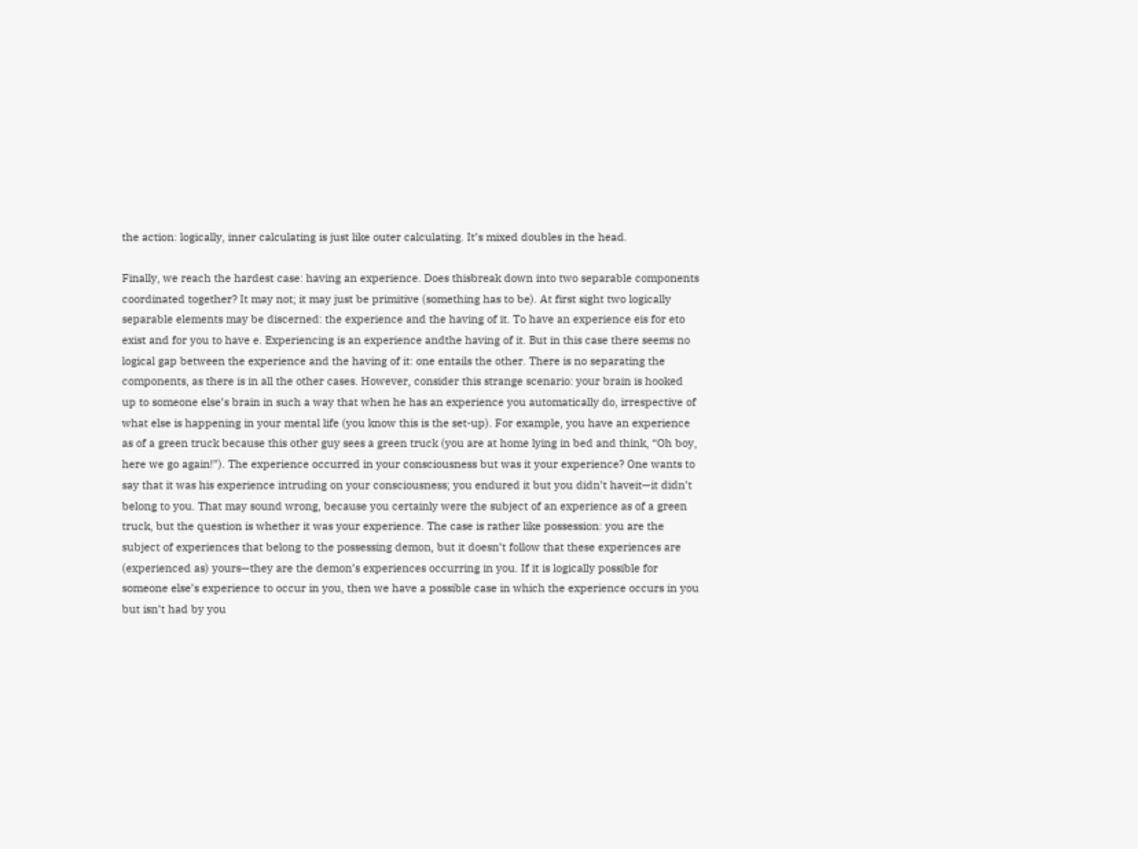the action: logically, inner calculating is just like outer calculating. It’s mixed doubles in the head.

Finally, we reach the hardest case: having an experience. Does thisbreak down into two separable components coordinated together? It may not; it may just be primitive (something has to be). At first sight two logically separable elements may be discerned: the experience and the having of it. To have an experience eis for eto exist and for you to have e. Experiencing is an experience andthe having of it. But in this case there seems no logical gap between the experience and the having of it: one entails the other. There is no separating the components, as there is in all the other cases. However, consider this strange scenario: your brain is hooked up to someone else’s brain in such a way that when he has an experience you automatically do, irrespective of what else is happening in your mental life (you know this is the set-up). For example, you have an experience as of a green truck because this other guy sees a green truck (you are at home lying in bed and think, “Oh boy, here we go again!”). The experience occurred in your consciousness but was it your experience? One wants to say that it was his experience intruding on your consciousness; you endured it but you didn’t haveit—it didn’t belong to you. That may sound wrong, because you certainly were the subject of an experience as of a green truck, but the question is whether it was your experience. The case is rather like possession: you are the subject of experiences that belong to the possessing demon, but it doesn’t follow that these experiences are (experienced as) yours—they are the demon’s experiences occurring in you. If it is logically possible for someone else’s experience to occur in you, then we have a possible case in which the experience occurs in you but isn’t had by you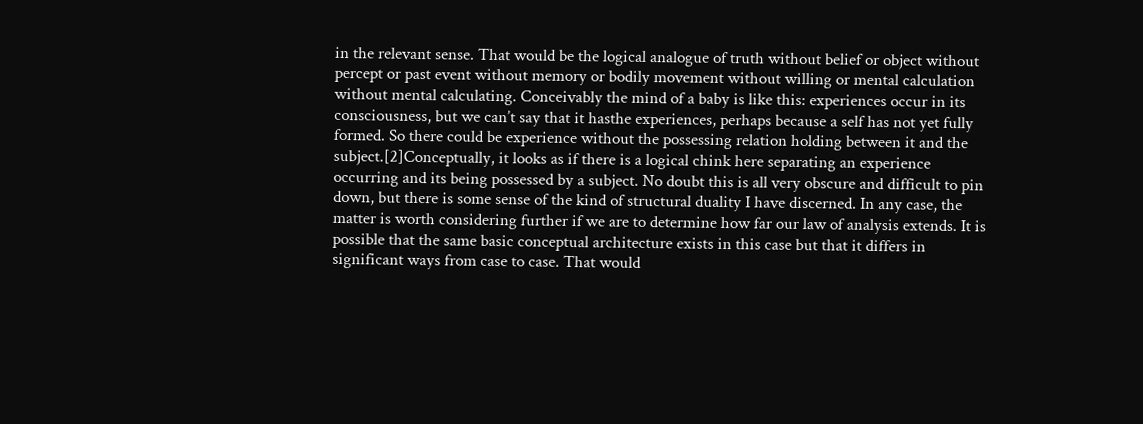in the relevant sense. That would be the logical analogue of truth without belief or object without percept or past event without memory or bodily movement without willing or mental calculation without mental calculating. Conceivably the mind of a baby is like this: experiences occur in its consciousness, but we can’t say that it hasthe experiences, perhaps because a self has not yet fully formed. So there could be experience without the possessing relation holding between it and the subject.[2]Conceptually, it looks as if there is a logical chink here separating an experience occurring and its being possessed by a subject. No doubt this is all very obscure and difficult to pin down, but there is some sense of the kind of structural duality I have discerned. In any case, the matter is worth considering further if we are to determine how far our law of analysis extends. It is possible that the same basic conceptual architecture exists in this case but that it differs in significant ways from case to case. That would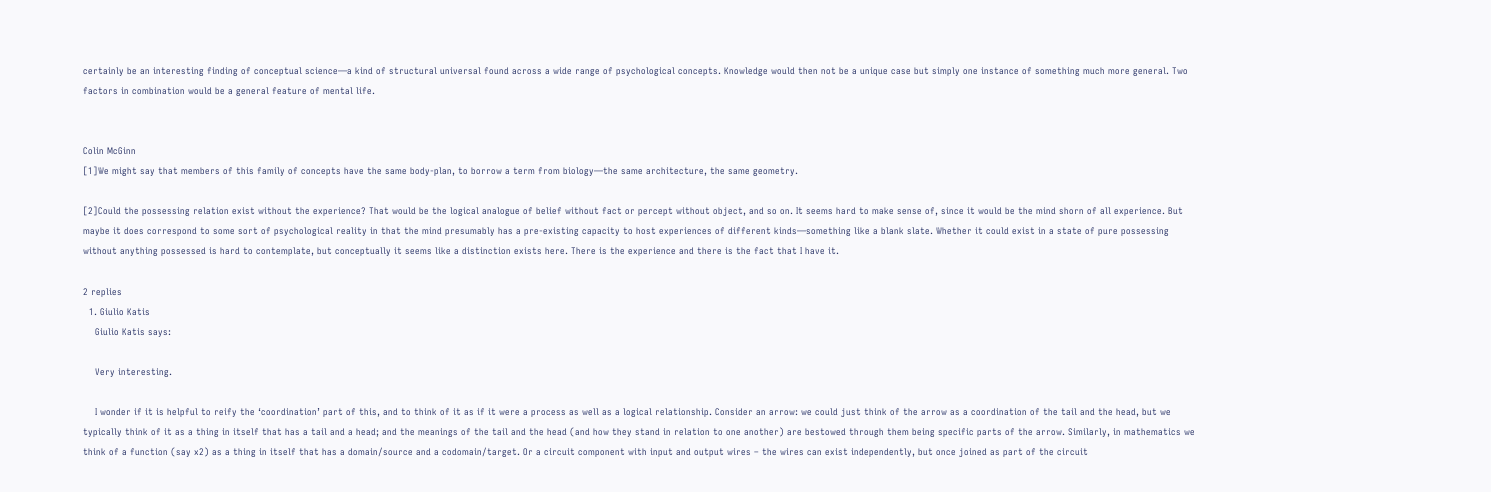certainly be an interesting finding of conceptual science—a kind of structural universal found across a wide range of psychological concepts. Knowledge would then not be a unique case but simply one instance of something much more general. Two factors in combination would be a general feature of mental life.


Colin McGinn
[1]We might say that members of this family of concepts have the same body-plan, to borrow a term from biology—the same architecture, the same geometry.

[2]Could the possessing relation exist without the experience? That would be the logical analogue of belief without fact or percept without object, and so on. It seems hard to make sense of, since it would be the mind shorn of all experience. But maybe it does correspond to some sort of psychological reality in that the mind presumably has a pre-existing capacity to host experiences of different kinds—something like a blank slate. Whether it could exist in a state of pure possessing without anything possessed is hard to contemplate, but conceptually it seems like a distinction exists here. There is the experience and there is the fact that I have it.

2 replies
  1. Giulio Katis
    Giulio Katis says:

    Very interesting.

    I wonder if it is helpful to reify the ‘coordination’ part of this, and to think of it as if it were a process as well as a logical relationship. Consider an arrow: we could just think of the arrow as a coordination of the tail and the head, but we typically think of it as a thing in itself that has a tail and a head; and the meanings of the tail and the head (and how they stand in relation to one another) are bestowed through them being specific parts of the arrow. Similarly, in mathematics we think of a function (say x2) as a thing in itself that has a domain/source and a codomain/target. Or a circuit component with input and output wires – the wires can exist independently, but once joined as part of the circuit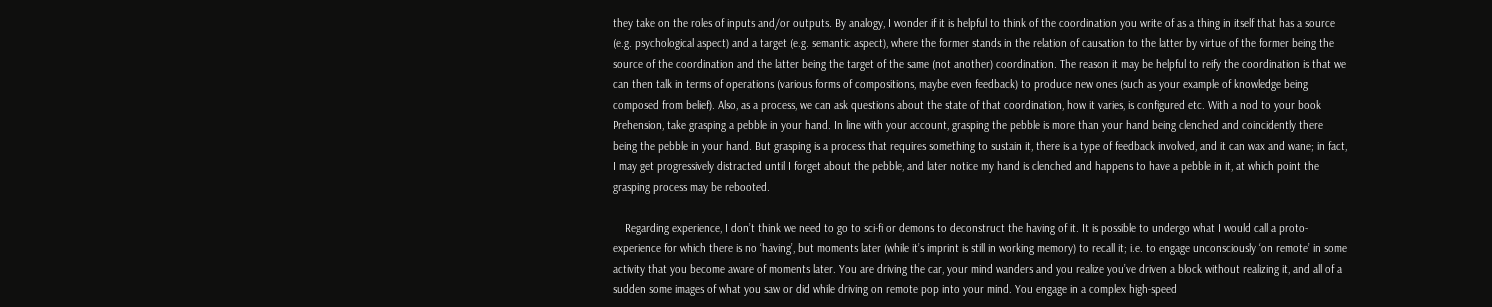they take on the roles of inputs and/or outputs. By analogy, I wonder if it is helpful to think of the coordination you write of as a thing in itself that has a source (e.g. psychological aspect) and a target (e.g. semantic aspect), where the former stands in the relation of causation to the latter by virtue of the former being the source of the coordination and the latter being the target of the same (not another) coordination. The reason it may be helpful to reify the coordination is that we can then talk in terms of operations (various forms of compositions, maybe even feedback) to produce new ones (such as your example of knowledge being composed from belief). Also, as a process, we can ask questions about the state of that coordination, how it varies, is configured etc. With a nod to your book Prehension, take grasping a pebble in your hand. In line with your account, grasping the pebble is more than your hand being clenched and coincidently there being the pebble in your hand. But grasping is a process that requires something to sustain it, there is a type of feedback involved, and it can wax and wane; in fact, I may get progressively distracted until I forget about the pebble, and later notice my hand is clenched and happens to have a pebble in it, at which point the grasping process may be rebooted.

    Regarding experience, I don’t think we need to go to sci-fi or demons to deconstruct the having of it. It is possible to undergo what I would call a proto-experience for which there is no ‘having’, but moments later (while it’s imprint is still in working memory) to recall it; i.e. to engage unconsciously ‘on remote’ in some activity that you become aware of moments later. You are driving the car, your mind wanders and you realize you’ve driven a block without realizing it, and all of a sudden some images of what you saw or did while driving on remote pop into your mind. You engage in a complex high-speed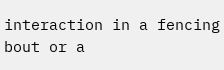interaction in a fencing bout or a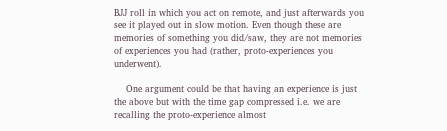BJJ roll in which you act on remote, and just afterwards you see it played out in slow motion. Even though these are memories of something you did/saw, they are not memories of experiences you had (rather, proto-experiences you underwent).

    One argument could be that having an experience is just the above but with the time gap compressed i.e. we are recalling the proto-experience almost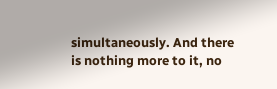simultaneously. And there is nothing more to it, no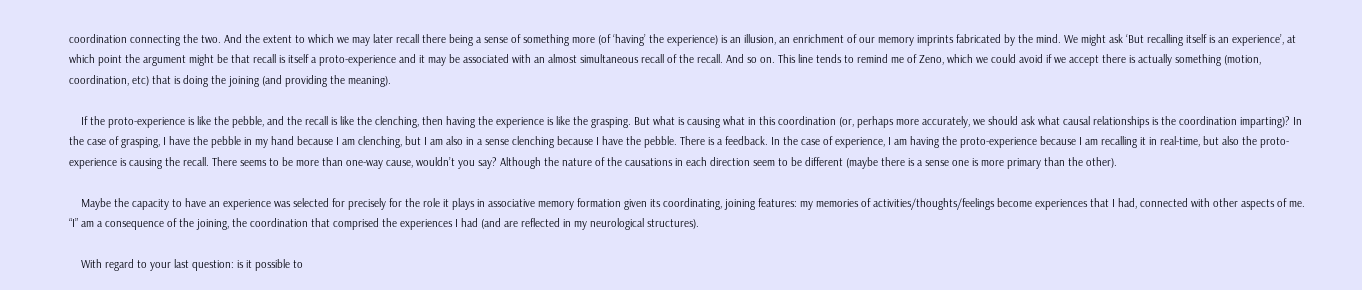coordination connecting the two. And the extent to which we may later recall there being a sense of something more (of ‘having’ the experience) is an illusion, an enrichment of our memory imprints fabricated by the mind. We might ask ‘But recalling itself is an experience’, at which point the argument might be that recall is itself a proto-experience and it may be associated with an almost simultaneous recall of the recall. And so on. This line tends to remind me of Zeno, which we could avoid if we accept there is actually something (motion, coordination, etc) that is doing the joining (and providing the meaning).

    If the proto-experience is like the pebble, and the recall is like the clenching, then having the experience is like the grasping. But what is causing what in this coordination (or, perhaps more accurately, we should ask what causal relationships is the coordination imparting)? In the case of grasping, I have the pebble in my hand because I am clenching, but I am also in a sense clenching because I have the pebble. There is a feedback. In the case of experience, I am having the proto-experience because I am recalling it in real-time, but also the proto-experience is causing the recall. There seems to be more than one-way cause, wouldn’t you say? Although the nature of the causations in each direction seem to be different (maybe there is a sense one is more primary than the other).

    Maybe the capacity to have an experience was selected for precisely for the role it plays in associative memory formation given its coordinating, joining features: my memories of activities/thoughts/feelings become experiences that I had, connected with other aspects of me. “I” am a consequence of the joining, the coordination that comprised the experiences I had (and are reflected in my neurological structures).

    With regard to your last question: is it possible to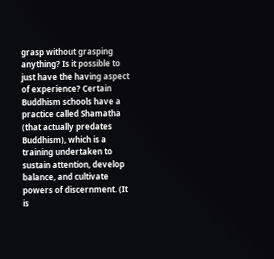grasp without grasping anything? Is it possible to just have the having aspect of experience? Certain Buddhism schools have a practice called Shamatha (that actually predates Buddhism), which is a training undertaken to sustain attention, develop balance, and cultivate powers of discernment. (It is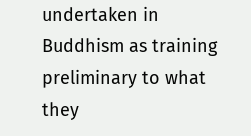undertaken in Buddhism as training preliminary to what they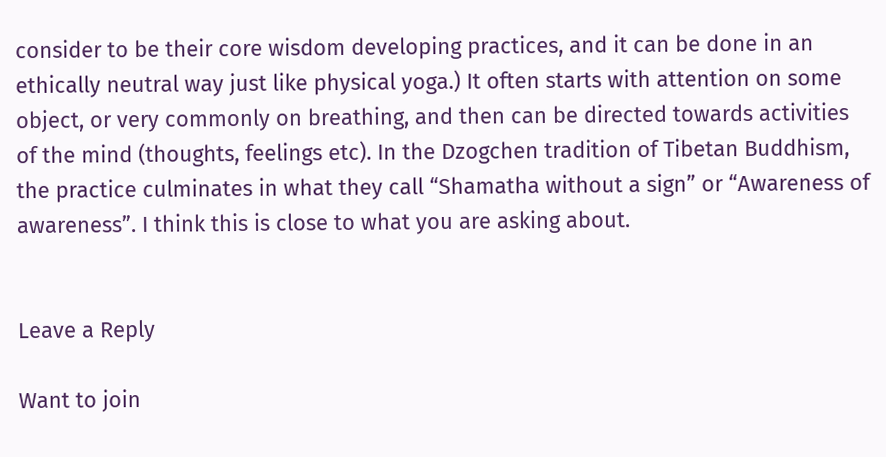consider to be their core wisdom developing practices, and it can be done in an ethically neutral way just like physical yoga.) It often starts with attention on some object, or very commonly on breathing, and then can be directed towards activities of the mind (thoughts, feelings etc). In the Dzogchen tradition of Tibetan Buddhism, the practice culminates in what they call “Shamatha without a sign” or “Awareness of awareness”. I think this is close to what you are asking about.


Leave a Reply

Want to join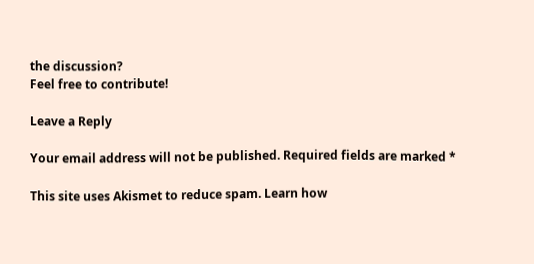the discussion?
Feel free to contribute!

Leave a Reply

Your email address will not be published. Required fields are marked *

This site uses Akismet to reduce spam. Learn how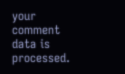your comment data is processed.